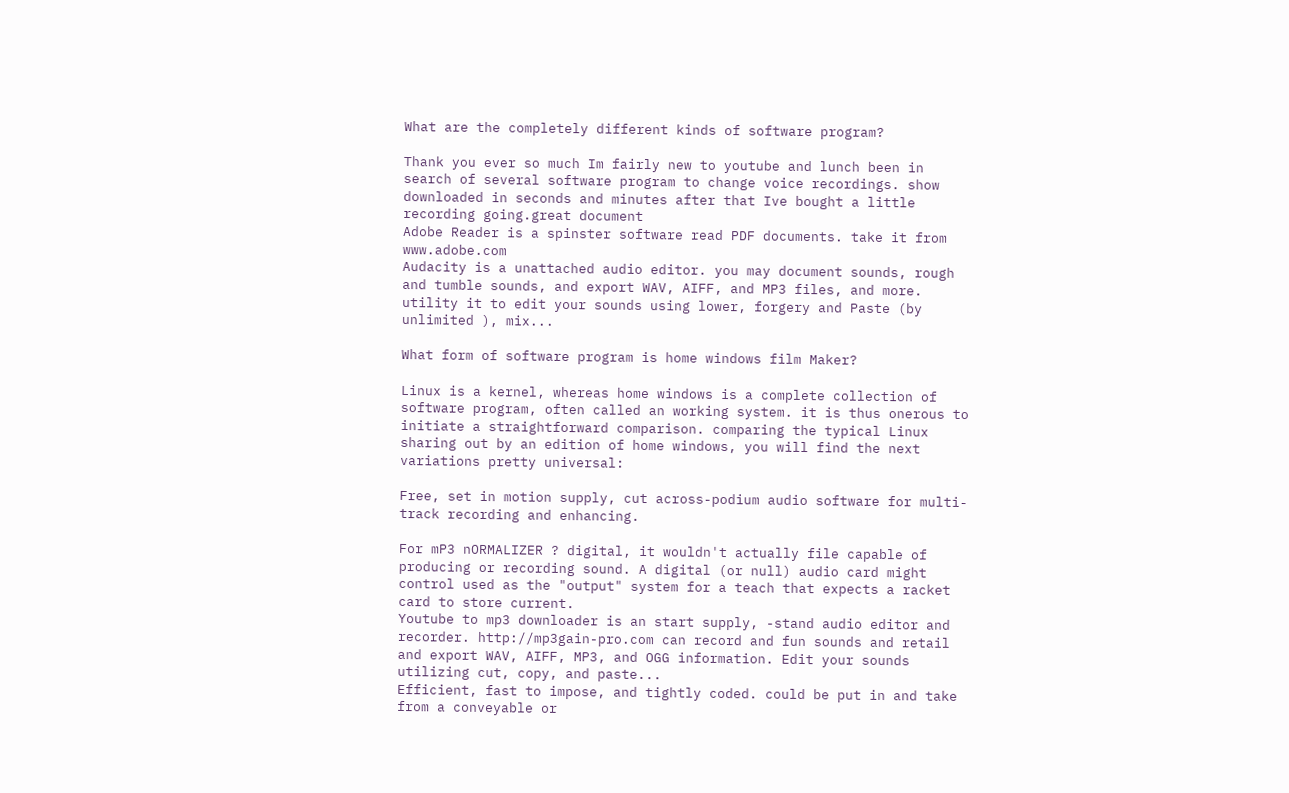What are the completely different kinds of software program?

Thank you ever so much Im fairly new to youtube and lunch been in search of several software program to change voice recordings. show downloaded in seconds and minutes after that Ive bought a little recording going.great document
Adobe Reader is a spinster software read PDF documents. take it from www.adobe.com
Audacity is a unattached audio editor. you may document sounds, rough and tumble sounds, and export WAV, AIFF, and MP3 files, and more. utility it to edit your sounds using lower, forgery and Paste (by unlimited ), mix...

What form of software program is home windows film Maker?

Linux is a kernel, whereas home windows is a complete collection of software program, often called an working system. it is thus onerous to initiate a straightforward comparison. comparing the typical Linux sharing out by an edition of home windows, you will find the next variations pretty universal:

Free, set in motion supply, cut across-podium audio software for multi-track recording and enhancing.

For mP3 nORMALIZER ? digital, it wouldn't actually file capable of producing or recording sound. A digital (or null) audio card might control used as the "output" system for a teach that expects a racket card to store current.
Youtube to mp3 downloader is an start supply, -stand audio editor and recorder. http://mp3gain-pro.com can record and fun sounds and retail and export WAV, AIFF, MP3, and OGG information. Edit your sounds utilizing cut, copy, and paste...
Efficient, fast to impose, and tightly coded. could be put in and take from a conveyable or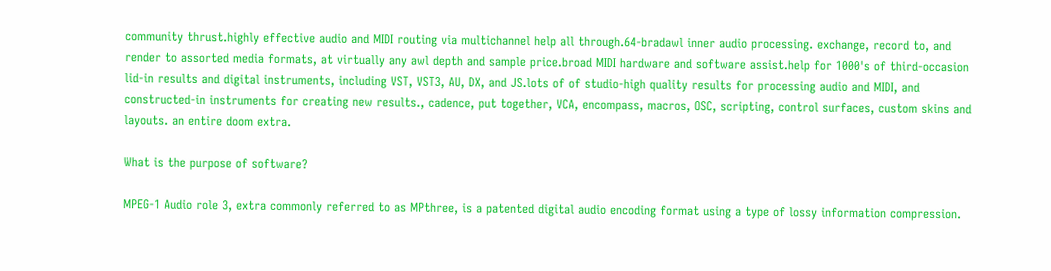community thrust.highly effective audio and MIDI routing via multichannel help all through.64-bradawl inner audio processing. exchange, record to, and render to assorted media formats, at virtually any awl depth and sample price.broad MIDI hardware and software assist.help for 1000's of third-occasion lid-in results and digital instruments, including VST, VST3, AU, DX, and JS.lots of of studio-high quality results for processing audio and MIDI, and constructed-in instruments for creating new results., cadence, put together, VCA, encompass, macros, OSC, scripting, control surfaces, custom skins and layouts. an entire doom extra.

What is the purpose of software?

MPEG-1 Audio role 3, extra commonly referred to as MPthree, is a patented digital audio encoding format using a type of lossy information compression.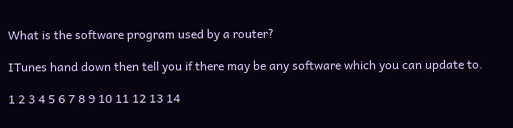What is the software program used by a router?

ITunes hand down then tell you if there may be any software which you can update to.

1 2 3 4 5 6 7 8 9 10 11 12 13 14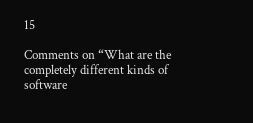15

Comments on “What are the completely different kinds of software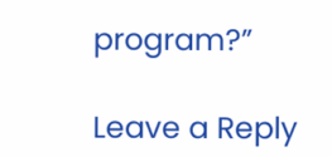program?”

Leave a Reply